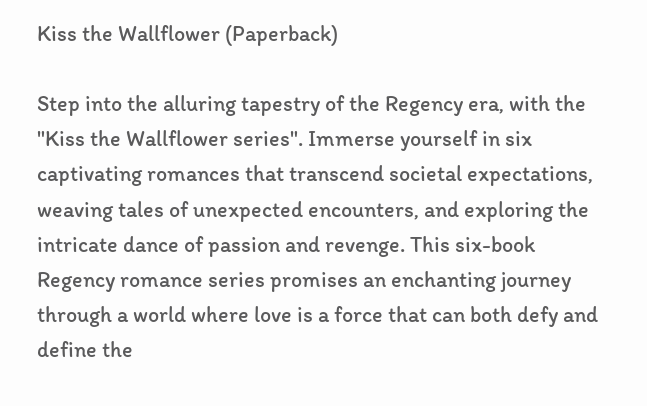Kiss the Wallflower (Paperback)

Step into the alluring tapestry of the Regency era, with the "Kiss the Wallflower series". Immerse yourself in six captivating romances that transcend societal expectations, weaving tales of unexpected encounters, and exploring the intricate dance of passion and revenge. This six-book Regency romance series promises an enchanting journey through a world where love is a force that can both defy and define the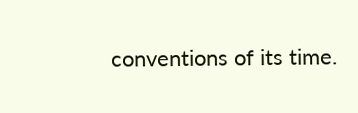conventions of its time.